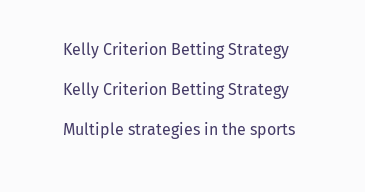Kelly Criterion Betting Strategy

Kelly Criterion Betting Strategy

Multiple strategies in the sports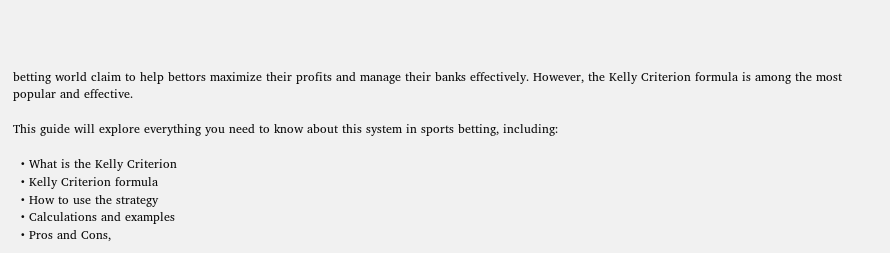betting world claim to help bettors maximize their profits and manage their banks effectively. However, the Kelly Criterion formula is among the most popular and effective.

This guide will explore everything you need to know about this system in sports betting, including:

  • What is the Kelly Criterion
  • Kelly Criterion formula
  • How to use the strategy
  • Calculations and examples
  • Pros and Cons,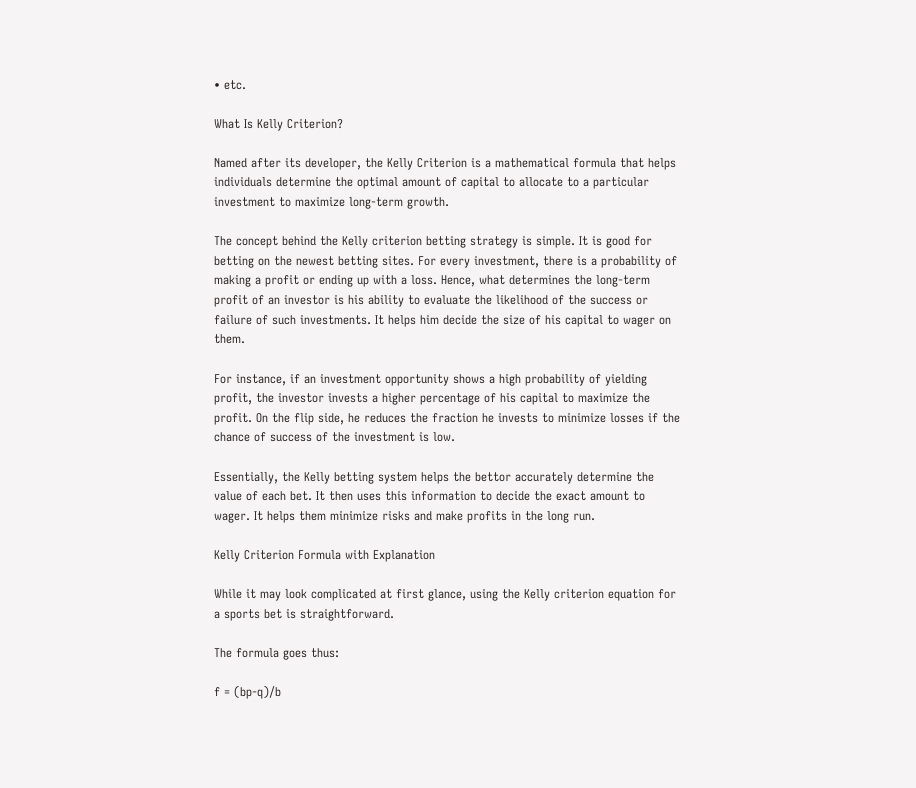• etc.

What Is Kelly Criterion?

Named after its developer, the Kelly Criterion is a mathematical formula that helps individuals determine the optimal amount of capital to allocate to a particular investment to maximize long-term growth.

The concept behind the Kelly criterion betting strategy is simple. It is good for betting on the newest betting sites. For every investment, there is a probability of making a profit or ending up with a loss. Hence, what determines the long-term profit of an investor is his ability to evaluate the likelihood of the success or failure of such investments. It helps him decide the size of his capital to wager on them.

For instance, if an investment opportunity shows a high probability of yielding profit, the investor invests a higher percentage of his capital to maximize the profit. On the flip side, he reduces the fraction he invests to minimize losses if the chance of success of the investment is low.

Essentially, the Kelly betting system helps the bettor accurately determine the value of each bet. It then uses this information to decide the exact amount to wager. It helps them minimize risks and make profits in the long run.

Kelly Criterion Formula with Explanation

While it may look complicated at first glance, using the Kelly criterion equation for a sports bet is straightforward.

The formula goes thus:

f = (bp-q)/b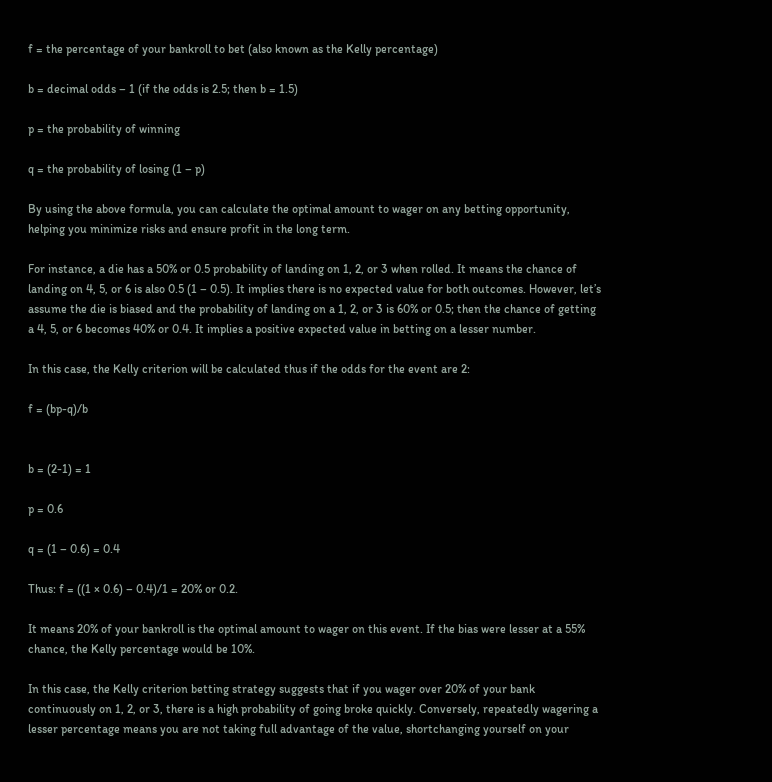f = the percentage of your bankroll to bet (also known as the Kelly percentage)

b = decimal odds – 1 (if the odds is 2.5; then b = 1.5)

p = the probability of winning

q = the probability of losing (1 – p)

By using the above formula, you can calculate the optimal amount to wager on any betting opportunity, helping you minimize risks and ensure profit in the long term.

For instance, a die has a 50% or 0.5 probability of landing on 1, 2, or 3 when rolled. It means the chance of landing on 4, 5, or 6 is also 0.5 (1 – 0.5). It implies there is no expected value for both outcomes. However, let’s assume the die is biased and the probability of landing on a 1, 2, or 3 is 60% or 0.5; then the chance of getting a 4, 5, or 6 becomes 40% or 0.4. It implies a positive expected value in betting on a lesser number.

In this case, the Kelly criterion will be calculated thus if the odds for the event are 2:

f = (bp-q)/b


b = (2-1) = 1

p = 0.6

q = (1 – 0.6) = 0.4

Thus: f = ((1 × 0.6) – 0.4)/1 = 20% or 0.2.

It means 20% of your bankroll is the optimal amount to wager on this event. If the bias were lesser at a 55% chance, the Kelly percentage would be 10%.

In this case, the Kelly criterion betting strategy suggests that if you wager over 20% of your bank continuously on 1, 2, or 3, there is a high probability of going broke quickly. Conversely, repeatedly wagering a lesser percentage means you are not taking full advantage of the value, shortchanging yourself on your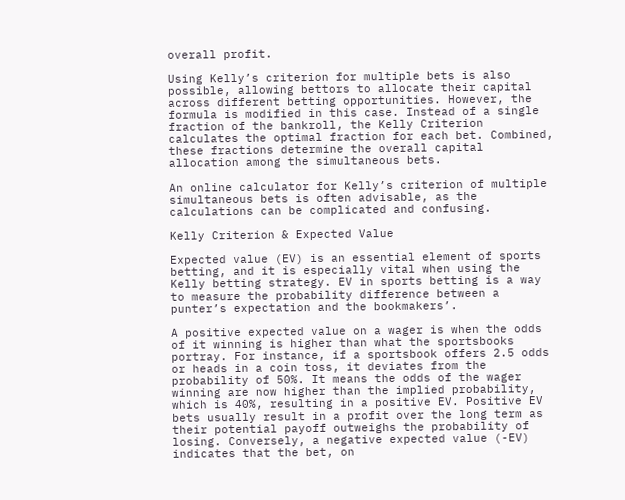overall profit.

Using Kelly’s criterion for multiple bets is also possible, allowing bettors to allocate their capital across different betting opportunities. However, the formula is modified in this case. Instead of a single fraction of the bankroll, the Kelly Criterion calculates the optimal fraction for each bet. Combined, these fractions determine the overall capital allocation among the simultaneous bets.

An online calculator for Kelly’s criterion of multiple simultaneous bets is often advisable, as the calculations can be complicated and confusing.

Kelly Criterion & Expected Value

Expected value (EV) is an essential element of sports betting, and it is especially vital when using the Kelly betting strategy. EV in sports betting is a way to measure the probability difference between a punter’s expectation and the bookmakers’.

A positive expected value on a wager is when the odds of it winning is higher than what the sportsbooks portray. For instance, if a sportsbook offers 2.5 odds or heads in a coin toss, it deviates from the probability of 50%. It means the odds of the wager winning are now higher than the implied probability, which is 40%, resulting in a positive EV. Positive EV bets usually result in a profit over the long term as their potential payoff outweighs the probability of losing. Conversely, a negative expected value (-EV) indicates that the bet, on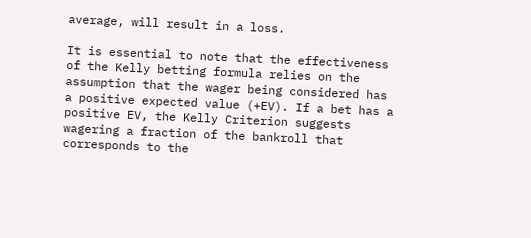average, will result in a loss.

It is essential to note that the effectiveness of the Kelly betting formula relies on the assumption that the wager being considered has a positive expected value (+EV). If a bet has a positive EV, the Kelly Criterion suggests wagering a fraction of the bankroll that corresponds to the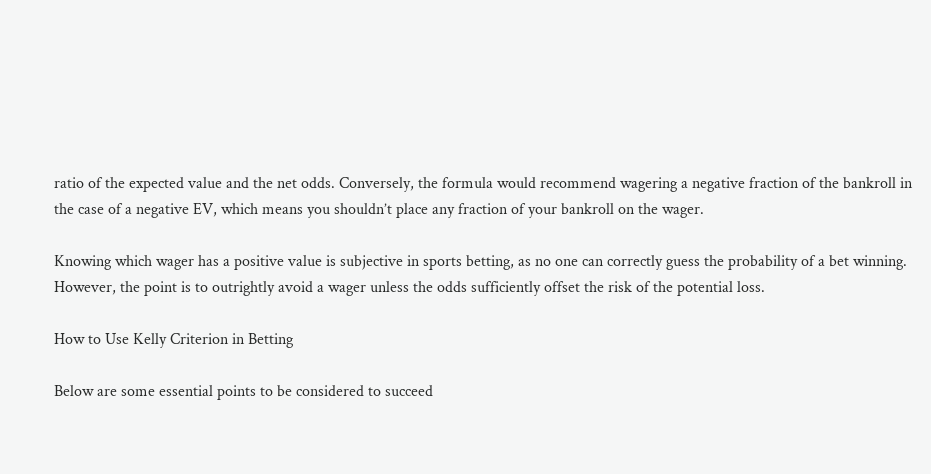ratio of the expected value and the net odds. Conversely, the formula would recommend wagering a negative fraction of the bankroll in the case of a negative EV, which means you shouldn’t place any fraction of your bankroll on the wager.

Knowing which wager has a positive value is subjective in sports betting, as no one can correctly guess the probability of a bet winning. However, the point is to outrightly avoid a wager unless the odds sufficiently offset the risk of the potential loss.

How to Use Kelly Criterion in Betting

Below are some essential points to be considered to succeed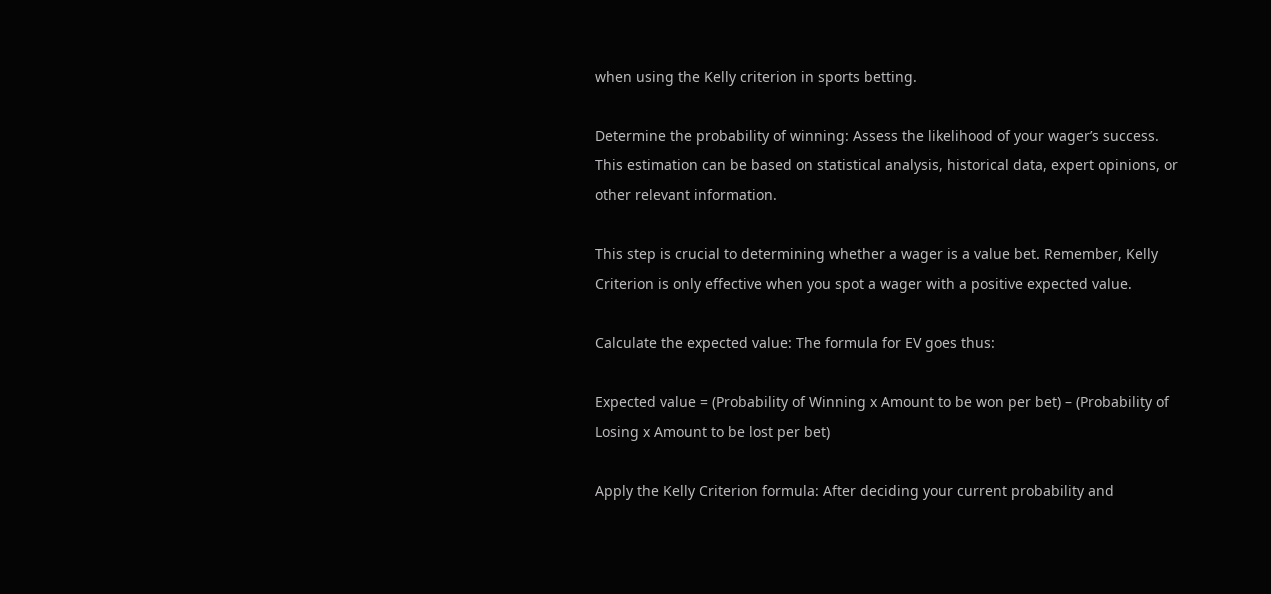when using the Kelly criterion in sports betting.

Determine the probability of winning: Assess the likelihood of your wager’s success. This estimation can be based on statistical analysis, historical data, expert opinions, or other relevant information.

This step is crucial to determining whether a wager is a value bet. Remember, Kelly Criterion is only effective when you spot a wager with a positive expected value.

Calculate the expected value: The formula for EV goes thus:

Expected value = (Probability of Winning x Amount to be won per bet) – (Probability of Losing x Amount to be lost per bet)

Apply the Kelly Criterion formula: After deciding your current probability and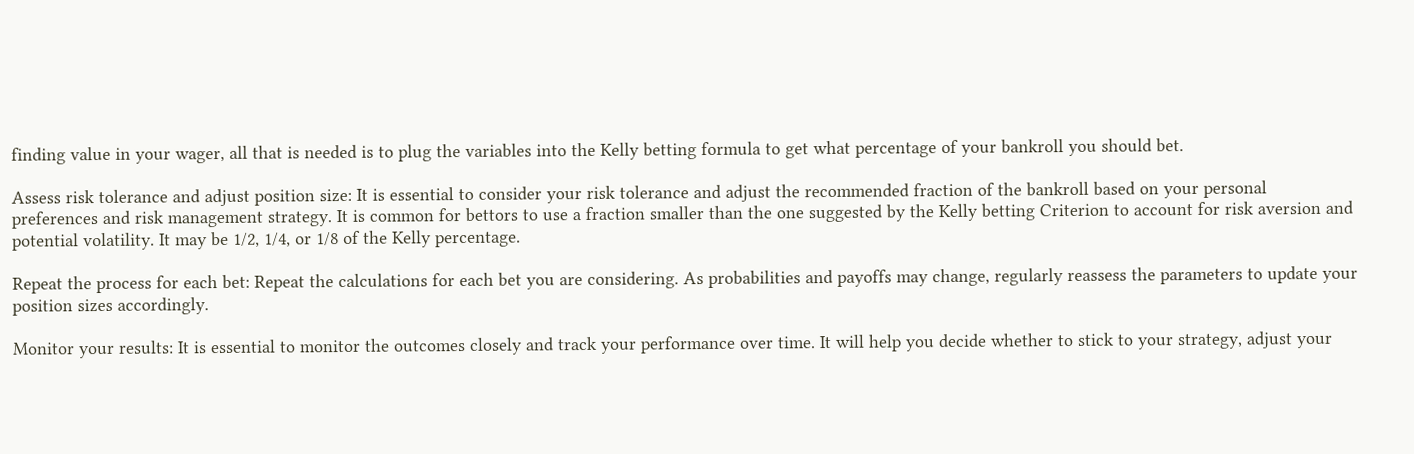finding value in your wager, all that is needed is to plug the variables into the Kelly betting formula to get what percentage of your bankroll you should bet.

Assess risk tolerance and adjust position size: It is essential to consider your risk tolerance and adjust the recommended fraction of the bankroll based on your personal preferences and risk management strategy. It is common for bettors to use a fraction smaller than the one suggested by the Kelly betting Criterion to account for risk aversion and potential volatility. It may be 1/2, 1/4, or 1/8 of the Kelly percentage.

Repeat the process for each bet: Repeat the calculations for each bet you are considering. As probabilities and payoffs may change, regularly reassess the parameters to update your position sizes accordingly.

Monitor your results: It is essential to monitor the outcomes closely and track your performance over time. It will help you decide whether to stick to your strategy, adjust your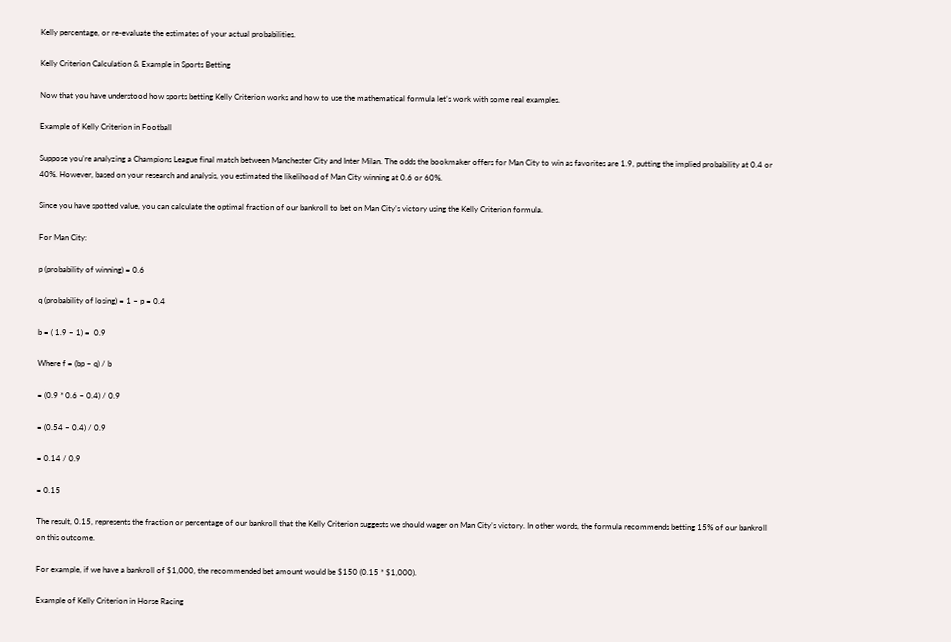Kelly percentage, or re-evaluate the estimates of your actual probabilities.

Kelly Criterion Calculation & Example in Sports Betting

Now that you have understood how sports betting Kelly Criterion works and how to use the mathematical formula let’s work with some real examples.

Example of Kelly Criterion in Football

Suppose you’re analyzing a Champions League final match between Manchester City and Inter Milan. The odds the bookmaker offers for Man City to win as favorites are 1.9, putting the implied probability at 0.4 or 40%. However, based on your research and analysis, you estimated the likelihood of Man City winning at 0.6 or 60%.

Since you have spotted value, you can calculate the optimal fraction of our bankroll to bet on Man City’s victory using the Kelly Criterion formula.

For Man City:

p (probability of winning) = 0.6

q (probability of losing) = 1 – p = 0.4

b = ( 1.9 – 1) =  0.9

Where f = (bp – q) / b

= (0.9 * 0.6 – 0.4) / 0.9

= (0.54 – 0.4) / 0.9

= 0.14 / 0.9

= 0.15

The result, 0.15, represents the fraction or percentage of our bankroll that the Kelly Criterion suggests we should wager on Man City’s victory. In other words, the formula recommends betting 15% of our bankroll on this outcome.

For example, if we have a bankroll of $1,000, the recommended bet amount would be $150 (0.15 * $1,000).

Example of Kelly Criterion in Horse Racing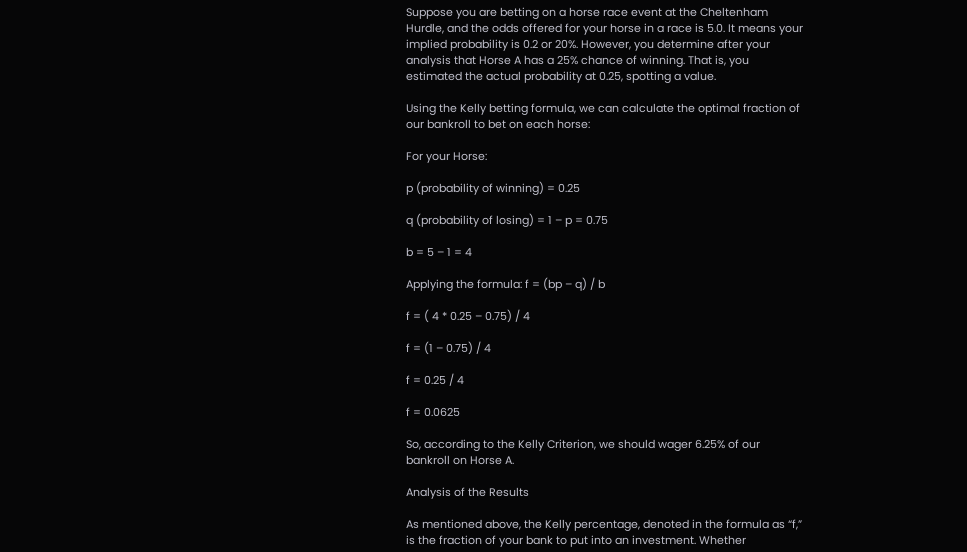Suppose you are betting on a horse race event at the Cheltenham Hurdle, and the odds offered for your horse in a race is 5.0. It means your implied probability is 0.2 or 20%. However, you determine after your analysis that Horse A has a 25% chance of winning. That is, you estimated the actual probability at 0.25, spotting a value.

Using the Kelly betting formula, we can calculate the optimal fraction of our bankroll to bet on each horse:

For your Horse:

p (probability of winning) = 0.25

q (probability of losing) = 1 – p = 0.75

b = 5 – 1 = 4

Applying the formula: f = (bp – q) / b

f = ( 4 * 0.25 – 0.75) / 4

f = (1 – 0.75) / 4

f = 0.25 / 4

f = 0.0625

So, according to the Kelly Criterion, we should wager 6.25% of our bankroll on Horse A.

Analysis of the Results

As mentioned above, the Kelly percentage, denoted in the formula as “f,” is the fraction of your bank to put into an investment. Whether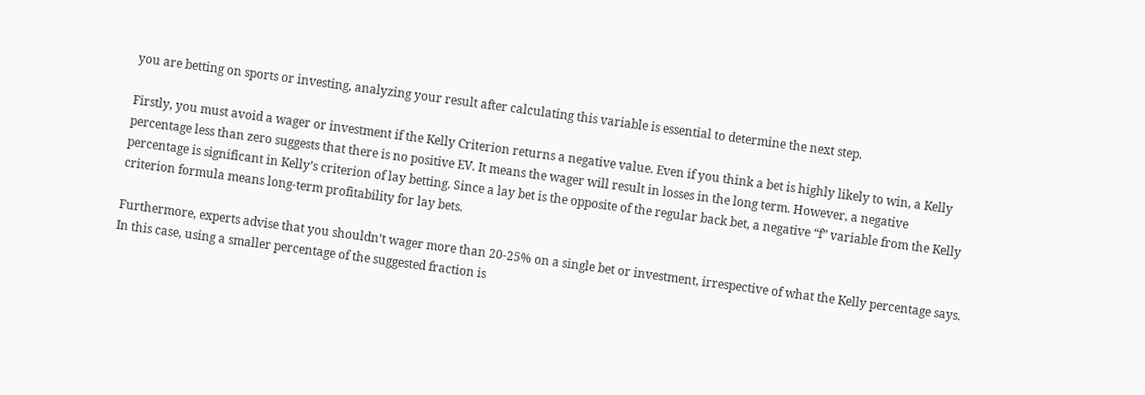you are betting on sports or investing, analyzing your result after calculating this variable is essential to determine the next step.

Firstly, you must avoid a wager or investment if the Kelly Criterion returns a negative value. Even if you think a bet is highly likely to win, a Kelly percentage less than zero suggests that there is no positive EV. It means the wager will result in losses in the long term. However, a negative percentage is significant in Kelly’s criterion of lay betting. Since a lay bet is the opposite of the regular back bet, a negative “f” variable from the Kelly criterion formula means long-term profitability for lay bets.

Furthermore, experts advise that you shouldn’t wager more than 20-25% on a single bet or investment, irrespective of what the Kelly percentage says. In this case, using a smaller percentage of the suggested fraction is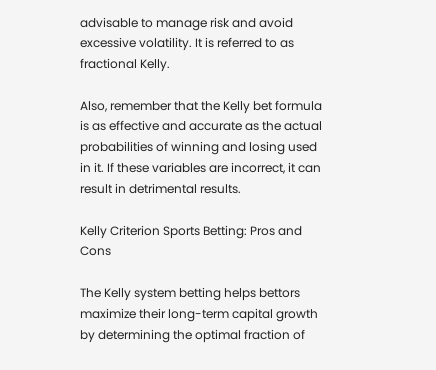advisable to manage risk and avoid excessive volatility. It is referred to as fractional Kelly.

Also, remember that the Kelly bet formula is as effective and accurate as the actual probabilities of winning and losing used in it. If these variables are incorrect, it can result in detrimental results.

Kelly Criterion Sports Betting: Pros and Cons

The Kelly system betting helps bettors maximize their long-term capital growth by determining the optimal fraction of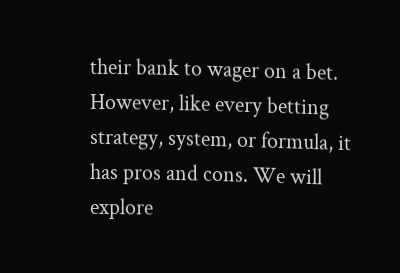their bank to wager on a bet. However, like every betting strategy, system, or formula, it has pros and cons. We will explore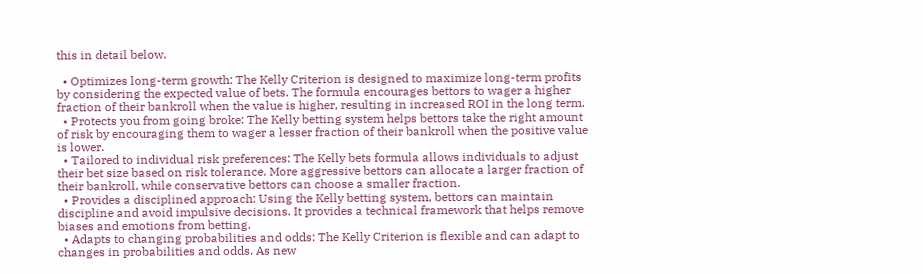this in detail below.

  • Optimizes long-term growth: The Kelly Criterion is designed to maximize long-term profits by considering the expected value of bets. The formula encourages bettors to wager a higher fraction of their bankroll when the value is higher, resulting in increased ROI in the long term.
  • Protects you from going broke: The Kelly betting system helps bettors take the right amount of risk by encouraging them to wager a lesser fraction of their bankroll when the positive value is lower.
  • Tailored to individual risk preferences: The Kelly bets formula allows individuals to adjust their bet size based on risk tolerance. More aggressive bettors can allocate a larger fraction of their bankroll, while conservative bettors can choose a smaller fraction.
  • Provides a disciplined approach: Using the Kelly betting system, bettors can maintain discipline and avoid impulsive decisions. It provides a technical framework that helps remove biases and emotions from betting.
  • Adapts to changing probabilities and odds: The Kelly Criterion is flexible and can adapt to changes in probabilities and odds. As new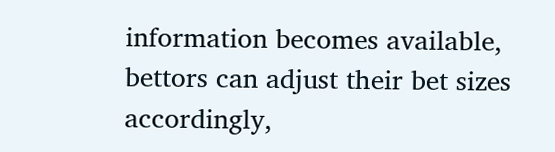information becomes available, bettors can adjust their bet sizes accordingly,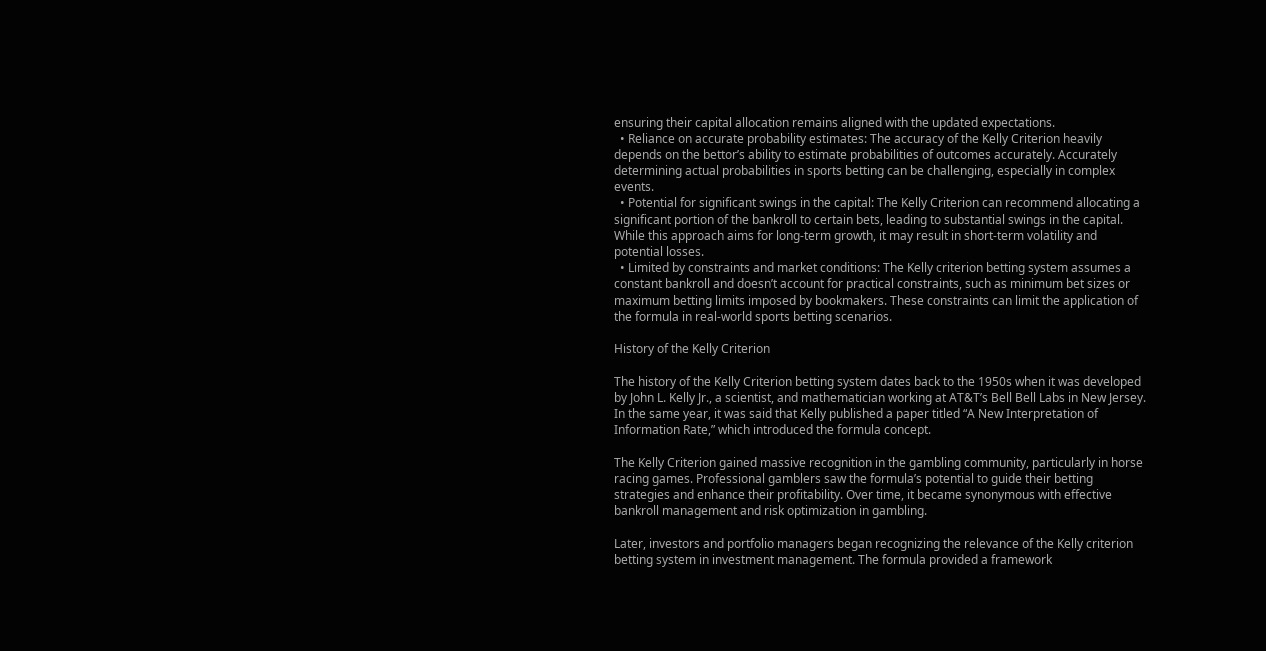ensuring their capital allocation remains aligned with the updated expectations.
  • Reliance on accurate probability estimates: The accuracy of the Kelly Criterion heavily depends on the bettor’s ability to estimate probabilities of outcomes accurately. Accurately determining actual probabilities in sports betting can be challenging, especially in complex events.
  • Potential for significant swings in the capital: The Kelly Criterion can recommend allocating a significant portion of the bankroll to certain bets, leading to substantial swings in the capital. While this approach aims for long-term growth, it may result in short-term volatility and potential losses.
  • Limited by constraints and market conditions: The Kelly criterion betting system assumes a constant bankroll and doesn’t account for practical constraints, such as minimum bet sizes or maximum betting limits imposed by bookmakers. These constraints can limit the application of the formula in real-world sports betting scenarios.

History of the Kelly Criterion

The history of the Kelly Criterion betting system dates back to the 1950s when it was developed by John L. Kelly Jr., a scientist, and mathematician working at AT&T’s Bell Bell Labs in New Jersey. In the same year, it was said that Kelly published a paper titled “A New Interpretation of Information Rate,” which introduced the formula concept.

The Kelly Criterion gained massive recognition in the gambling community, particularly in horse racing games. Professional gamblers saw the formula’s potential to guide their betting strategies and enhance their profitability. Over time, it became synonymous with effective bankroll management and risk optimization in gambling.

Later, investors and portfolio managers began recognizing the relevance of the Kelly criterion betting system in investment management. The formula provided a framework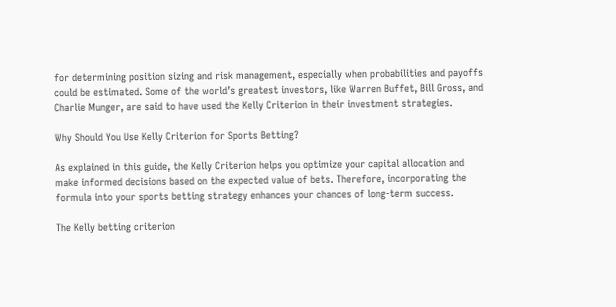for determining position sizing and risk management, especially when probabilities and payoffs could be estimated. Some of the world’s greatest investors, like Warren Buffet, Bill Gross, and Charlie Munger, are said to have used the Kelly Criterion in their investment strategies.

Why Should You Use Kelly Criterion for Sports Betting?

As explained in this guide, the Kelly Criterion helps you optimize your capital allocation and make informed decisions based on the expected value of bets. Therefore, incorporating the formula into your sports betting strategy enhances your chances of long-term success.

The Kelly betting criterion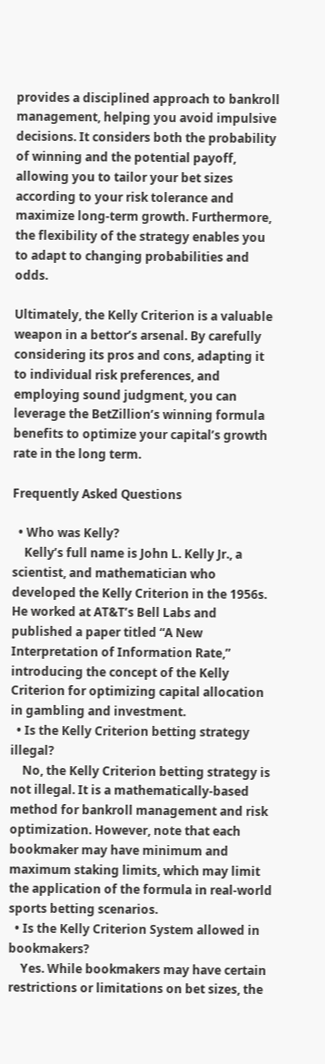provides a disciplined approach to bankroll management, helping you avoid impulsive decisions. It considers both the probability of winning and the potential payoff, allowing you to tailor your bet sizes according to your risk tolerance and maximize long-term growth. Furthermore, the flexibility of the strategy enables you to adapt to changing probabilities and odds.

Ultimately, the Kelly Criterion is a valuable weapon in a bettor’s arsenal. By carefully considering its pros and cons, adapting it to individual risk preferences, and employing sound judgment, you can leverage the BetZillion’s winning formula benefits to optimize your capital’s growth rate in the long term.

Frequently Asked Questions

  • Who was Kelly?
    Kelly’s full name is John L. Kelly Jr., a scientist, and mathematician who developed the Kelly Criterion in the 1956s. He worked at AT&T’s Bell Labs and published a paper titled “A New Interpretation of Information Rate,” introducing the concept of the Kelly Criterion for optimizing capital allocation in gambling and investment.
  • Is the Kelly Criterion betting strategy illegal?
    No, the Kelly Criterion betting strategy is not illegal. It is a mathematically-based method for bankroll management and risk optimization. However, note that each bookmaker may have minimum and maximum staking limits, which may limit the application of the formula in real-world sports betting scenarios.
  • Is the Kelly Criterion System allowed in bookmakers?
    Yes. While bookmakers may have certain restrictions or limitations on bet sizes, the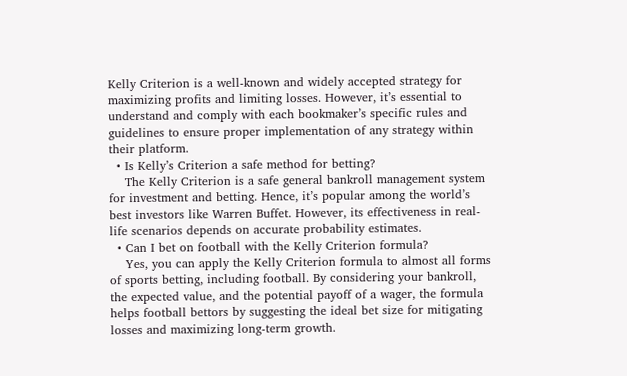Kelly Criterion is a well-known and widely accepted strategy for maximizing profits and limiting losses. However, it’s essential to understand and comply with each bookmaker’s specific rules and guidelines to ensure proper implementation of any strategy within their platform.
  • Is Kelly’s Criterion a safe method for betting?
    The Kelly Criterion is a safe general bankroll management system for investment and betting. Hence, it’s popular among the world’s best investors like Warren Buffet. However, its effectiveness in real-life scenarios depends on accurate probability estimates.
  • Can I bet on football with the Kelly Criterion formula?
    Yes, you can apply the Kelly Criterion formula to almost all forms of sports betting, including football. By considering your bankroll, the expected value, and the potential payoff of a wager, the formula helps football bettors by suggesting the ideal bet size for mitigating losses and maximizing long-term growth.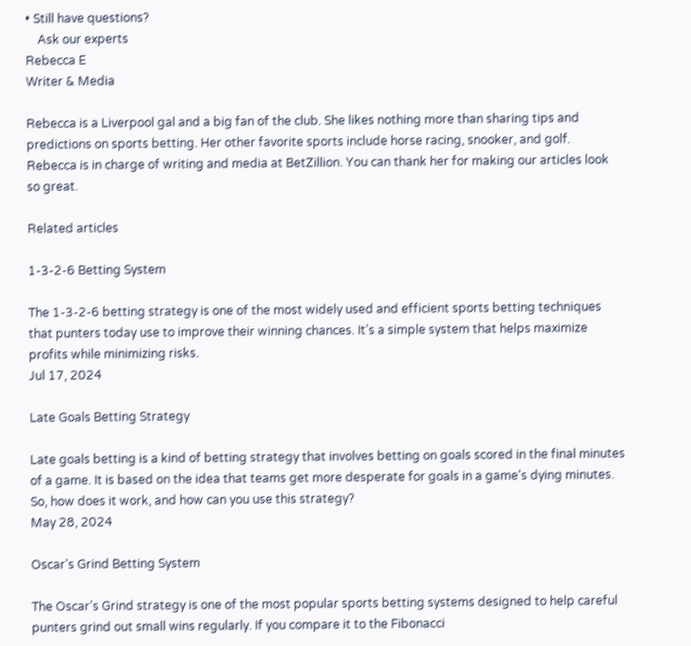• Still have questions?
    Ask our experts
Rebecca E
Writer & Media

Rebecca is a Liverpool gal and a big fan of the club. She likes nothing more than sharing tips and predictions on sports betting. Her other favorite sports include horse racing, snooker, and golf. Rebecca is in charge of writing and media at BetZillion. You can thank her for making our articles look so great.

Related articles

1-3-2-6 Betting System

The 1-3-2-6 betting strategy is one of the most widely used and efficient sports betting techniques that punters today use to improve their winning chances. It’s a simple system that helps maximize profits while minimizing risks.
Jul 17, 2024

Late Goals Betting Strategy

Late goals betting is a kind of betting strategy that involves betting on goals scored in the final minutes of a game. It is based on the idea that teams get more desperate for goals in a game's dying minutes. So, how does it work, and how can you use this strategy?
May 28, 2024

Oscar’s Grind Betting System

The Oscar’s Grind strategy is one of the most popular sports betting systems designed to help careful punters grind out small wins regularly. If you compare it to the Fibonacci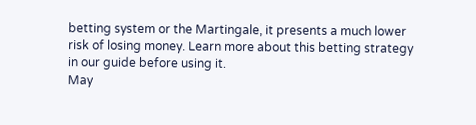betting system or the Martingale, it presents a much lower risk of losing money. Learn more about this betting strategy in our guide before using it.
May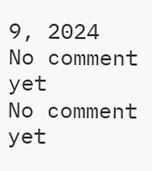9, 2024
No comment yet
No comment yet